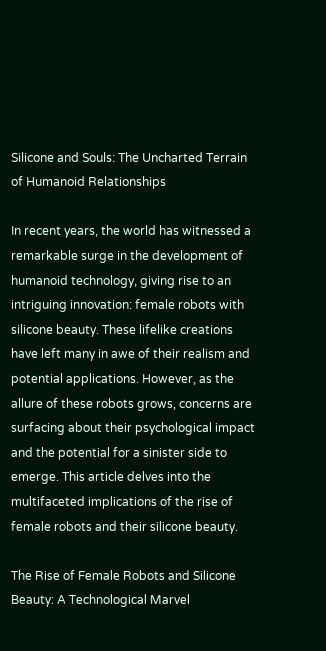Silicone and Souls: The Uncharted Terrain of Humanoid Relationships

In recent years, the world has witnessed a remarkable surge in the development of humanoid technology, giving rise to an intriguing innovation: female robots with silicone beauty. These lifelike creations have left many in awe of their realism and potential applications. However, as the allure of these robots grows, concerns are surfacing about their psychological impact and the potential for a sinister side to emerge. This article delves into the multifaceted implications of the rise of female robots and their silicone beauty.

The Rise of Female Robots and Silicone Beauty: A Technological Marvel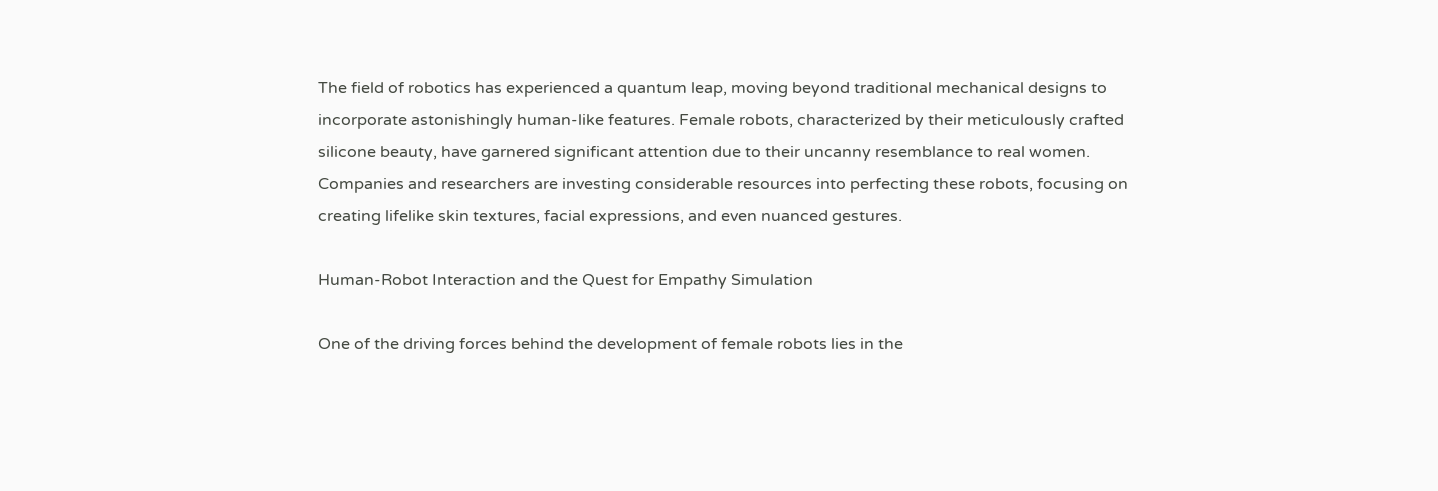The field of robotics has experienced a quantum leap, moving beyond traditional mechanical designs to incorporate astonishingly human-like features. Female robots, characterized by their meticulously crafted silicone beauty, have garnered significant attention due to their uncanny resemblance to real women. Companies and researchers are investing considerable resources into perfecting these robots, focusing on creating lifelike skin textures, facial expressions, and even nuanced gestures.

Human-Robot Interaction and the Quest for Empathy Simulation

One of the driving forces behind the development of female robots lies in the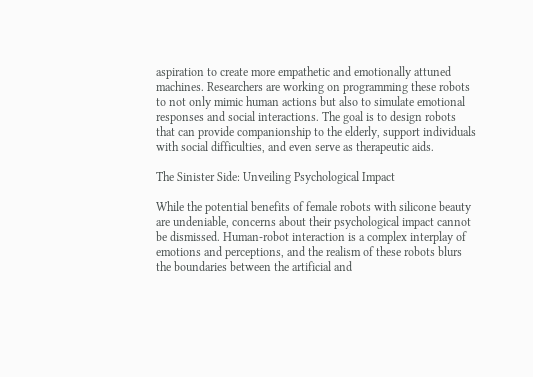aspiration to create more empathetic and emotionally attuned machines. Researchers are working on programming these robots to not only mimic human actions but also to simulate emotional responses and social interactions. The goal is to design robots that can provide companionship to the elderly, support individuals with social difficulties, and even serve as therapeutic aids.

The Sinister Side: Unveiling Psychological Impact

While the potential benefits of female robots with silicone beauty are undeniable, concerns about their psychological impact cannot be dismissed. Human-robot interaction is a complex interplay of emotions and perceptions, and the realism of these robots blurs the boundaries between the artificial and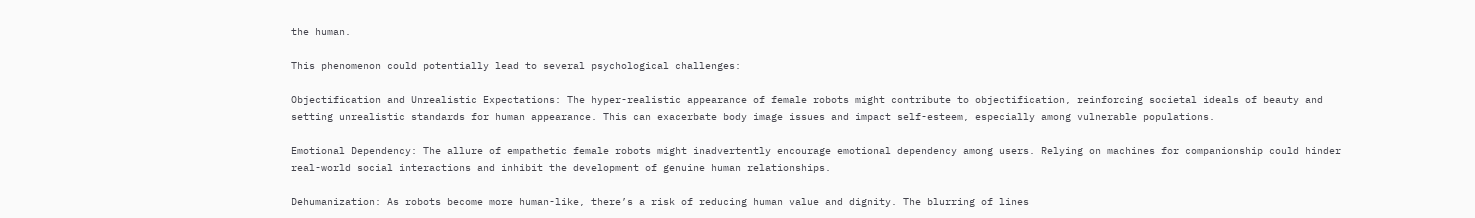the human.

This phenomenon could potentially lead to several psychological challenges:

Objectification and Unrealistic Expectations: The hyper-realistic appearance of female robots might contribute to objectification, reinforcing societal ideals of beauty and setting unrealistic standards for human appearance. This can exacerbate body image issues and impact self-esteem, especially among vulnerable populations.

Emotional Dependency: The allure of empathetic female robots might inadvertently encourage emotional dependency among users. Relying on machines for companionship could hinder real-world social interactions and inhibit the development of genuine human relationships.

Dehumanization: As robots become more human-like, there’s a risk of reducing human value and dignity. The blurring of lines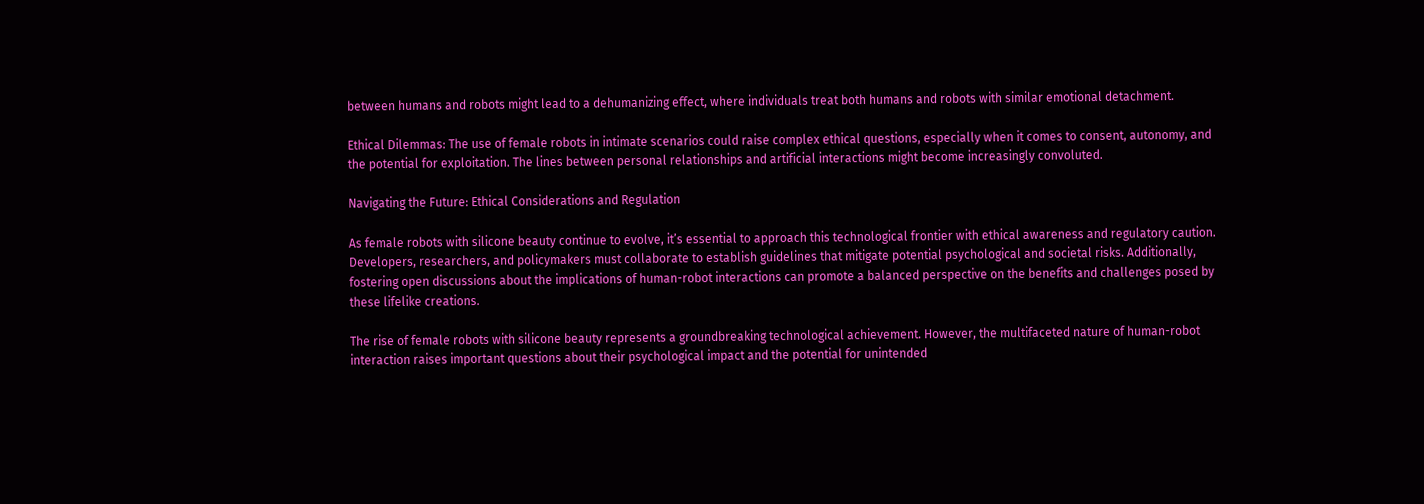between humans and robots might lead to a dehumanizing effect, where individuals treat both humans and robots with similar emotional detachment.

Ethical Dilemmas: The use of female robots in intimate scenarios could raise complex ethical questions, especially when it comes to consent, autonomy, and the potential for exploitation. The lines between personal relationships and artificial interactions might become increasingly convoluted.

Navigating the Future: Ethical Considerations and Regulation

As female robots with silicone beauty continue to evolve, it’s essential to approach this technological frontier with ethical awareness and regulatory caution. Developers, researchers, and policymakers must collaborate to establish guidelines that mitigate potential psychological and societal risks. Additionally, fostering open discussions about the implications of human-robot interactions can promote a balanced perspective on the benefits and challenges posed by these lifelike creations.

The rise of female robots with silicone beauty represents a groundbreaking technological achievement. However, the multifaceted nature of human-robot interaction raises important questions about their psychological impact and the potential for unintended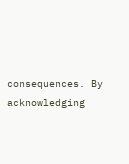consequences. By acknowledging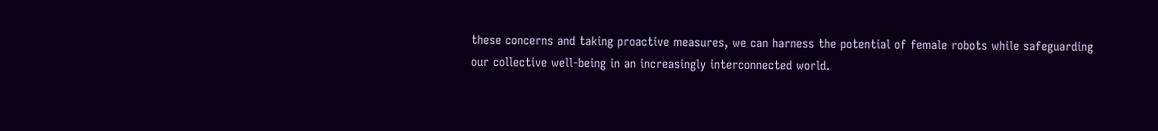these concerns and taking proactive measures, we can harness the potential of female robots while safeguarding our collective well-being in an increasingly interconnected world.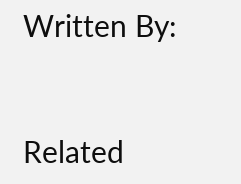Written By:


Related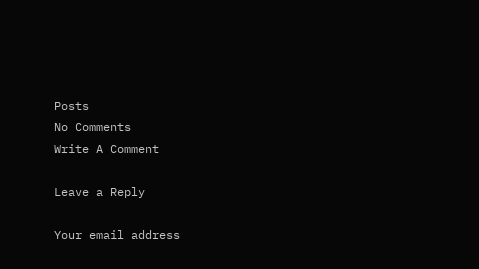Posts
No Comments
Write A Comment

Leave a Reply

Your email address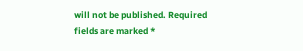will not be published. Required fields are marked *